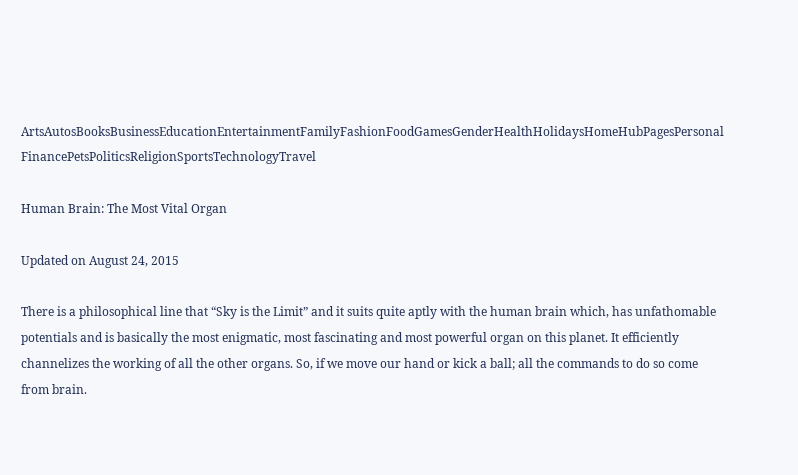ArtsAutosBooksBusinessEducationEntertainmentFamilyFashionFoodGamesGenderHealthHolidaysHomeHubPagesPersonal FinancePetsPoliticsReligionSportsTechnologyTravel

Human Brain: The Most Vital Organ

Updated on August 24, 2015

There is a philosophical line that “Sky is the Limit” and it suits quite aptly with the human brain which, has unfathomable potentials and is basically the most enigmatic, most fascinating and most powerful organ on this planet. It efficiently channelizes the working of all the other organs. So, if we move our hand or kick a ball; all the commands to do so come from brain.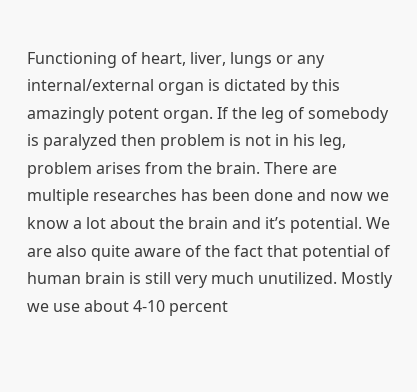Functioning of heart, liver, lungs or any internal/external organ is dictated by this amazingly potent organ. If the leg of somebody is paralyzed then problem is not in his leg, problem arises from the brain. There are multiple researches has been done and now we know a lot about the brain and it’s potential. We are also quite aware of the fact that potential of human brain is still very much unutilized. Mostly we use about 4-10 percent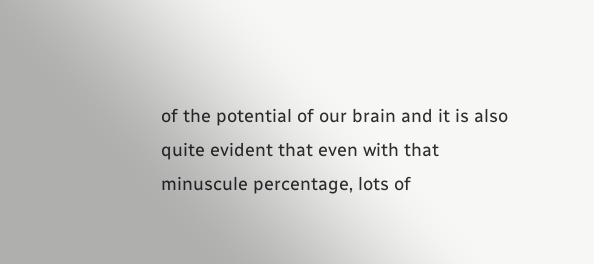of the potential of our brain and it is also quite evident that even with that minuscule percentage, lots of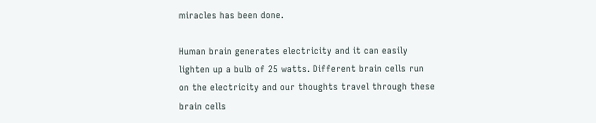miracles has been done.

Human brain generates electricity and it can easily lighten up a bulb of 25 watts. Different brain cells run on the electricity and our thoughts travel through these brain cells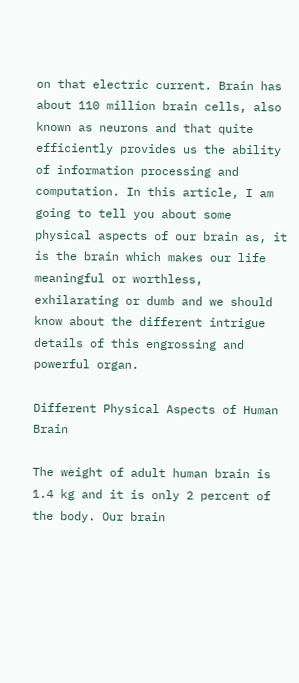on that electric current. Brain has about 110 million brain cells, also known as neurons and that quite efficiently provides us the ability of information processing and computation. In this article, I am going to tell you about some physical aspects of our brain as, it is the brain which makes our life meaningful or worthless, exhilarating or dumb and we should know about the different intrigue details of this engrossing and powerful organ.

Different Physical Aspects of Human Brain

The weight of adult human brain is 1.4 kg and it is only 2 percent of the body. Our brain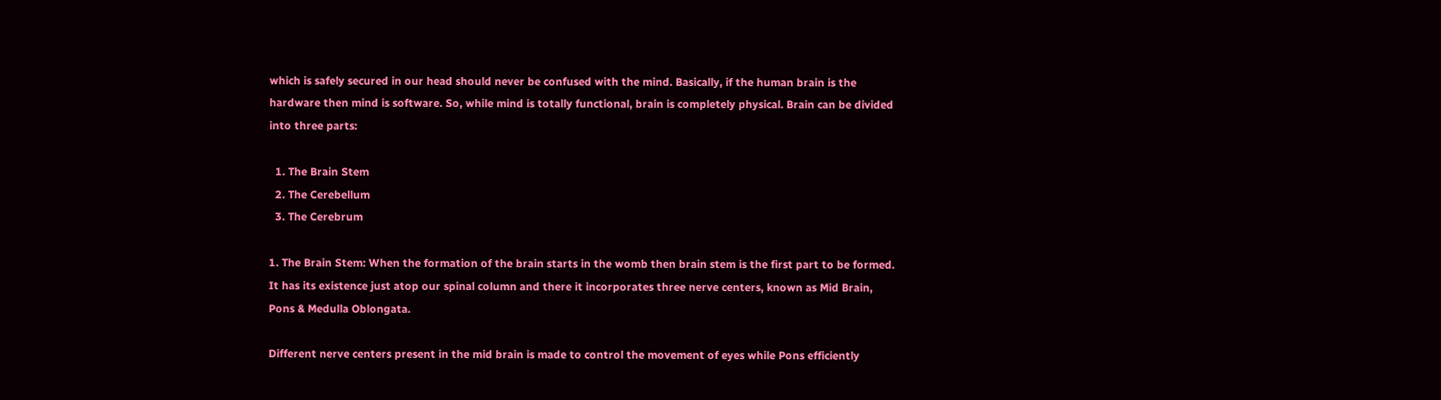which is safely secured in our head should never be confused with the mind. Basically, if the human brain is the hardware then mind is software. So, while mind is totally functional, brain is completely physical. Brain can be divided into three parts:

  1. The Brain Stem
  2. The Cerebellum
  3. The Cerebrum

1. The Brain Stem: When the formation of the brain starts in the womb then brain stem is the first part to be formed. It has its existence just atop our spinal column and there it incorporates three nerve centers, known as Mid Brain, Pons & Medulla Oblongata.

Different nerve centers present in the mid brain is made to control the movement of eyes while Pons efficiently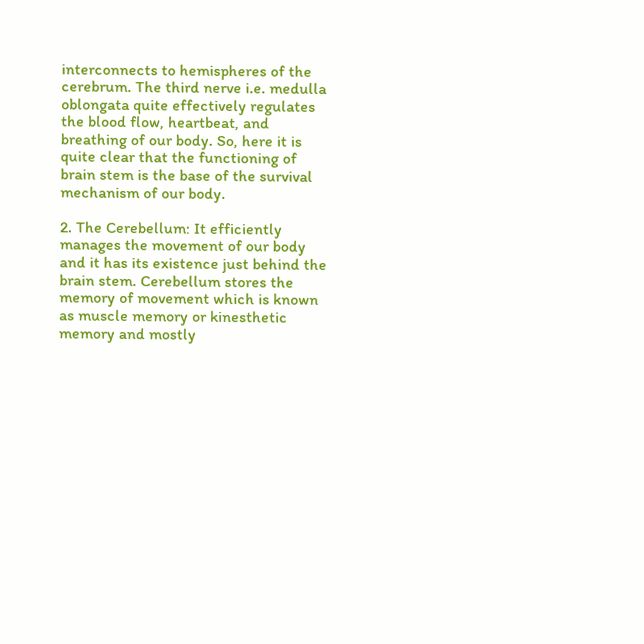interconnects to hemispheres of the cerebrum. The third nerve i.e. medulla oblongata quite effectively regulates the blood flow, heartbeat, and breathing of our body. So, here it is quite clear that the functioning of brain stem is the base of the survival mechanism of our body.

2. The Cerebellum: It efficiently manages the movement of our body and it has its existence just behind the brain stem. Cerebellum stores the memory of movement which is known as muscle memory or kinesthetic memory and mostly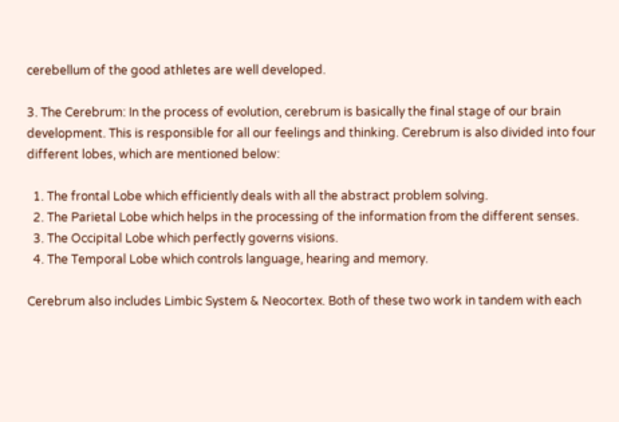cerebellum of the good athletes are well developed.

3. The Cerebrum: In the process of evolution, cerebrum is basically the final stage of our brain development. This is responsible for all our feelings and thinking. Cerebrum is also divided into four different lobes, which are mentioned below:

  1. The frontal Lobe which efficiently deals with all the abstract problem solving.
  2. The Parietal Lobe which helps in the processing of the information from the different senses.
  3. The Occipital Lobe which perfectly governs visions.
  4. The Temporal Lobe which controls language, hearing and memory.

Cerebrum also includes Limbic System & Neocortex. Both of these two work in tandem with each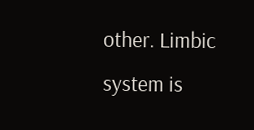other. Limbic system is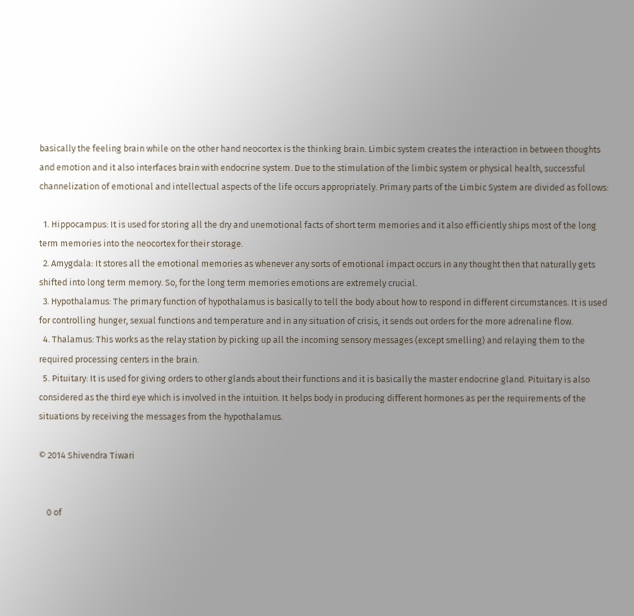basically the feeling brain while on the other hand neocortex is the thinking brain. Limbic system creates the interaction in between thoughts and emotion and it also interfaces brain with endocrine system. Due to the stimulation of the limbic system or physical health, successful channelization of emotional and intellectual aspects of the life occurs appropriately. Primary parts of the Limbic System are divided as follows:

  1. Hippocampus: It is used for storing all the dry and unemotional facts of short term memories and it also efficiently ships most of the long term memories into the neocortex for their storage.
  2. Amygdala: It stores all the emotional memories as whenever any sorts of emotional impact occurs in any thought then that naturally gets shifted into long term memory. So, for the long term memories emotions are extremely crucial.
  3. Hypothalamus: The primary function of hypothalamus is basically to tell the body about how to respond in different circumstances. It is used for controlling hunger, sexual functions and temperature and in any situation of crisis, it sends out orders for the more adrenaline flow.
  4. Thalamus: This works as the relay station by picking up all the incoming sensory messages (except smelling) and relaying them to the required processing centers in the brain.
  5. Pituitary: It is used for giving orders to other glands about their functions and it is basically the master endocrine gland. Pituitary is also considered as the third eye which is involved in the intuition. It helps body in producing different hormones as per the requirements of the situations by receiving the messages from the hypothalamus.

© 2014 Shivendra Tiwari


    0 of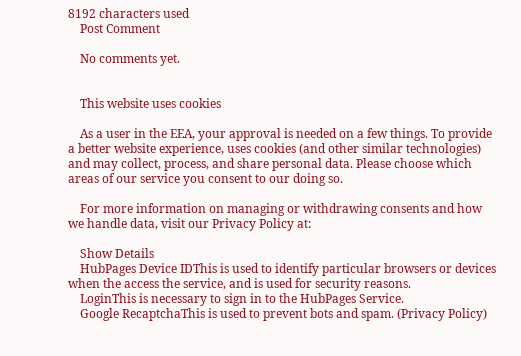8192 characters used
    Post Comment

    No comments yet.


    This website uses cookies

    As a user in the EEA, your approval is needed on a few things. To provide a better website experience, uses cookies (and other similar technologies) and may collect, process, and share personal data. Please choose which areas of our service you consent to our doing so.

    For more information on managing or withdrawing consents and how we handle data, visit our Privacy Policy at:

    Show Details
    HubPages Device IDThis is used to identify particular browsers or devices when the access the service, and is used for security reasons.
    LoginThis is necessary to sign in to the HubPages Service.
    Google RecaptchaThis is used to prevent bots and spam. (Privacy Policy)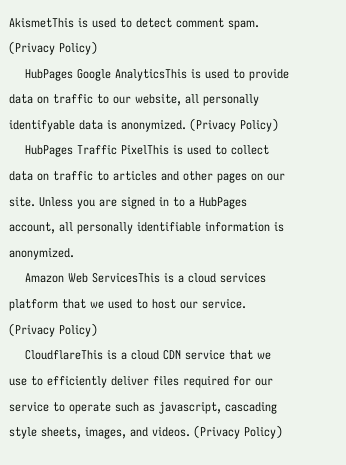AkismetThis is used to detect comment spam. (Privacy Policy)
    HubPages Google AnalyticsThis is used to provide data on traffic to our website, all personally identifyable data is anonymized. (Privacy Policy)
    HubPages Traffic PixelThis is used to collect data on traffic to articles and other pages on our site. Unless you are signed in to a HubPages account, all personally identifiable information is anonymized.
    Amazon Web ServicesThis is a cloud services platform that we used to host our service. (Privacy Policy)
    CloudflareThis is a cloud CDN service that we use to efficiently deliver files required for our service to operate such as javascript, cascading style sheets, images, and videos. (Privacy Policy)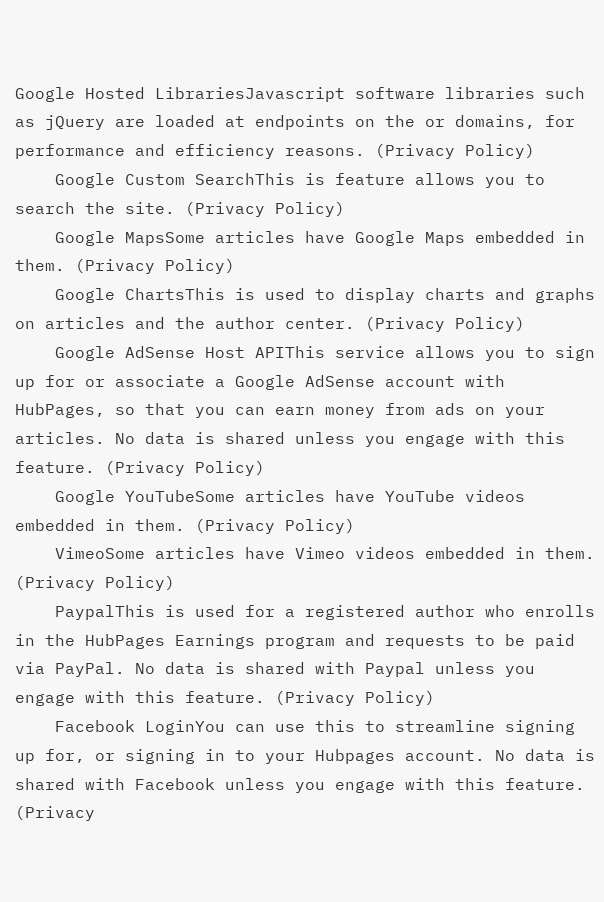Google Hosted LibrariesJavascript software libraries such as jQuery are loaded at endpoints on the or domains, for performance and efficiency reasons. (Privacy Policy)
    Google Custom SearchThis is feature allows you to search the site. (Privacy Policy)
    Google MapsSome articles have Google Maps embedded in them. (Privacy Policy)
    Google ChartsThis is used to display charts and graphs on articles and the author center. (Privacy Policy)
    Google AdSense Host APIThis service allows you to sign up for or associate a Google AdSense account with HubPages, so that you can earn money from ads on your articles. No data is shared unless you engage with this feature. (Privacy Policy)
    Google YouTubeSome articles have YouTube videos embedded in them. (Privacy Policy)
    VimeoSome articles have Vimeo videos embedded in them. (Privacy Policy)
    PaypalThis is used for a registered author who enrolls in the HubPages Earnings program and requests to be paid via PayPal. No data is shared with Paypal unless you engage with this feature. (Privacy Policy)
    Facebook LoginYou can use this to streamline signing up for, or signing in to your Hubpages account. No data is shared with Facebook unless you engage with this feature. (Privacy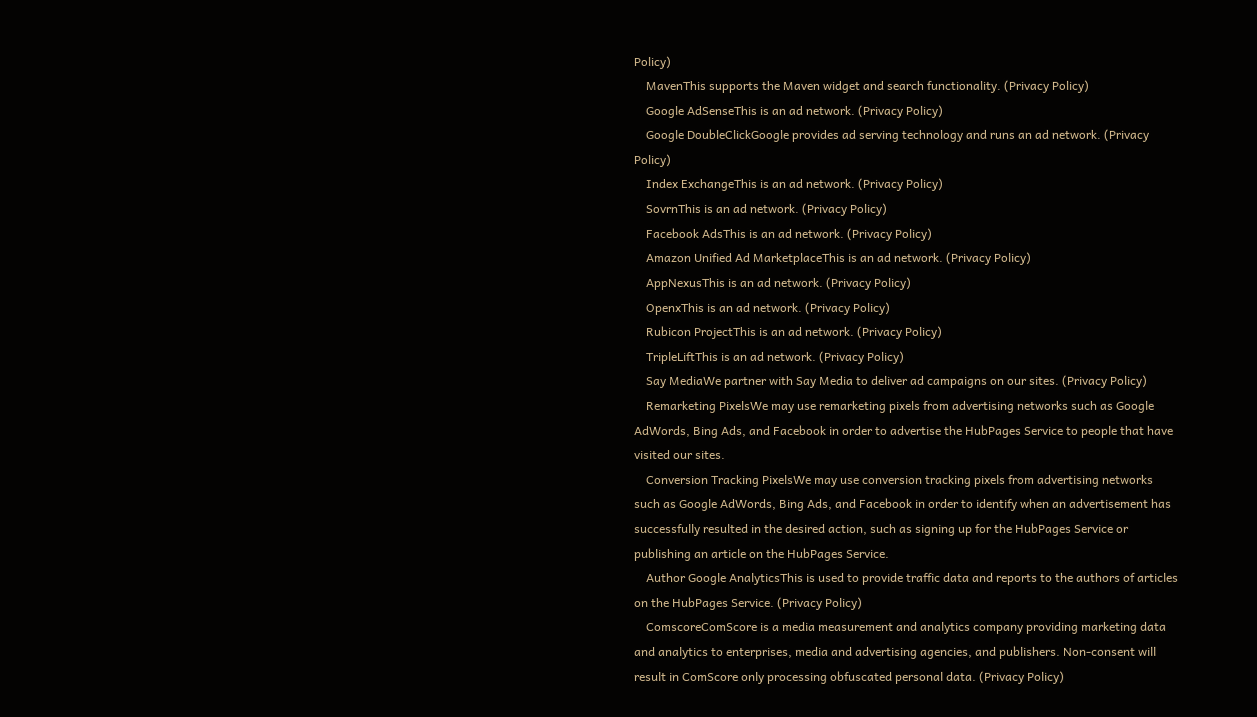Policy)
    MavenThis supports the Maven widget and search functionality. (Privacy Policy)
    Google AdSenseThis is an ad network. (Privacy Policy)
    Google DoubleClickGoogle provides ad serving technology and runs an ad network. (Privacy Policy)
    Index ExchangeThis is an ad network. (Privacy Policy)
    SovrnThis is an ad network. (Privacy Policy)
    Facebook AdsThis is an ad network. (Privacy Policy)
    Amazon Unified Ad MarketplaceThis is an ad network. (Privacy Policy)
    AppNexusThis is an ad network. (Privacy Policy)
    OpenxThis is an ad network. (Privacy Policy)
    Rubicon ProjectThis is an ad network. (Privacy Policy)
    TripleLiftThis is an ad network. (Privacy Policy)
    Say MediaWe partner with Say Media to deliver ad campaigns on our sites. (Privacy Policy)
    Remarketing PixelsWe may use remarketing pixels from advertising networks such as Google AdWords, Bing Ads, and Facebook in order to advertise the HubPages Service to people that have visited our sites.
    Conversion Tracking PixelsWe may use conversion tracking pixels from advertising networks such as Google AdWords, Bing Ads, and Facebook in order to identify when an advertisement has successfully resulted in the desired action, such as signing up for the HubPages Service or publishing an article on the HubPages Service.
    Author Google AnalyticsThis is used to provide traffic data and reports to the authors of articles on the HubPages Service. (Privacy Policy)
    ComscoreComScore is a media measurement and analytics company providing marketing data and analytics to enterprises, media and advertising agencies, and publishers. Non-consent will result in ComScore only processing obfuscated personal data. (Privacy Policy)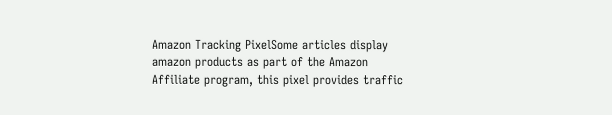Amazon Tracking PixelSome articles display amazon products as part of the Amazon Affiliate program, this pixel provides traffic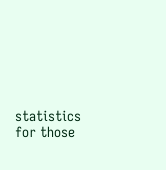statistics for those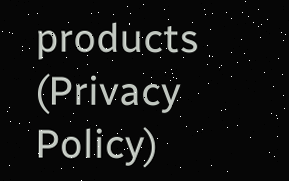products (Privacy Policy)